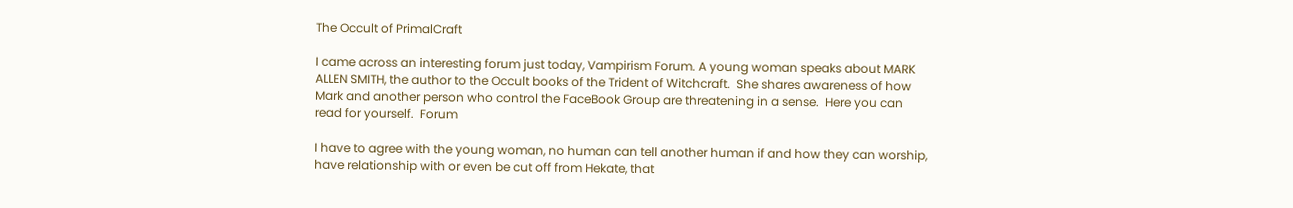The Occult of PrimalCraft

I came across an interesting forum just today, Vampirism Forum. A young woman speaks about MARK ALLEN SMITH, the author to the Occult books of the Trident of Witchcraft.  She shares awareness of how Mark and another person who control the FaceBook Group are threatening in a sense.  Here you can read for yourself.  Forum

I have to agree with the young woman, no human can tell another human if and how they can worship, have relationship with or even be cut off from Hekate, that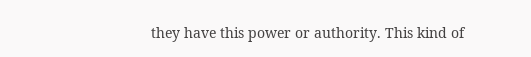they have this power or authority. This kind of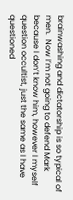brainwashing and dictatorship is so typical of men.  Now I’m not going to defend Mark because I don’t know him, however I myself question occultist, just the same as I have questioned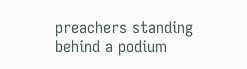preachers standing behind a podium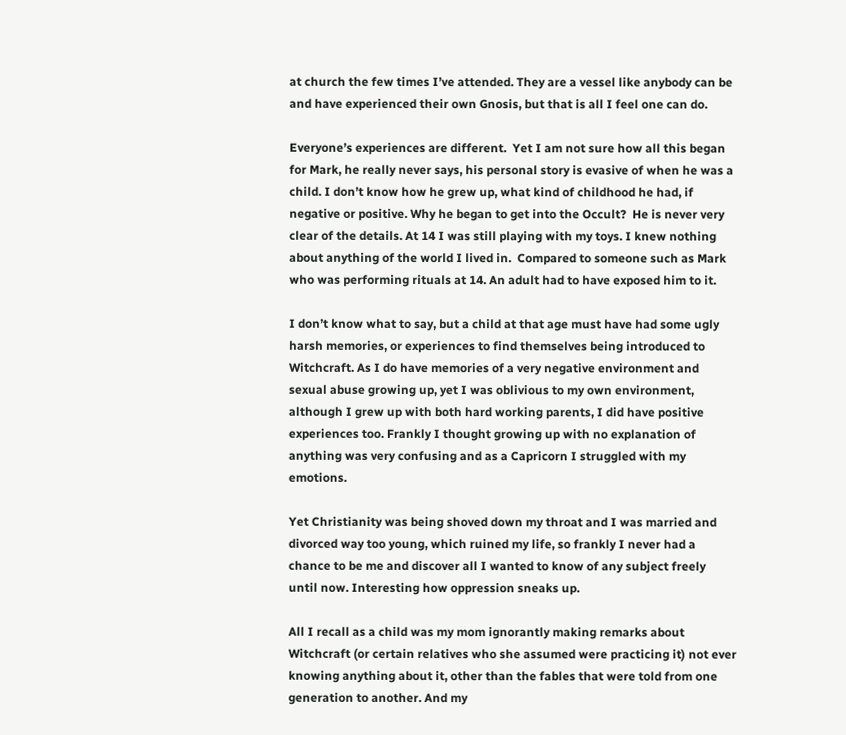at church the few times I’ve attended. They are a vessel like anybody can be and have experienced their own Gnosis, but that is all I feel one can do.

Everyone’s experiences are different.  Yet I am not sure how all this began for Mark, he really never says, his personal story is evasive of when he was a child. I don’t know how he grew up, what kind of childhood he had, if negative or positive. Why he began to get into the Occult?  He is never very clear of the details. At 14 I was still playing with my toys. I knew nothing about anything of the world I lived in.  Compared to someone such as Mark who was performing rituals at 14. An adult had to have exposed him to it.

I don’t know what to say, but a child at that age must have had some ugly harsh memories, or experiences to find themselves being introduced to Witchcraft. As I do have memories of a very negative environment and sexual abuse growing up, yet I was oblivious to my own environment, although I grew up with both hard working parents, I did have positive experiences too. Frankly I thought growing up with no explanation of anything was very confusing and as a Capricorn I struggled with my emotions.

Yet Christianity was being shoved down my throat and I was married and divorced way too young, which ruined my life, so frankly I never had a chance to be me and discover all I wanted to know of any subject freely until now. Interesting how oppression sneaks up.

All I recall as a child was my mom ignorantly making remarks about Witchcraft (or certain relatives who she assumed were practicing it) not ever knowing anything about it, other than the fables that were told from one generation to another. And my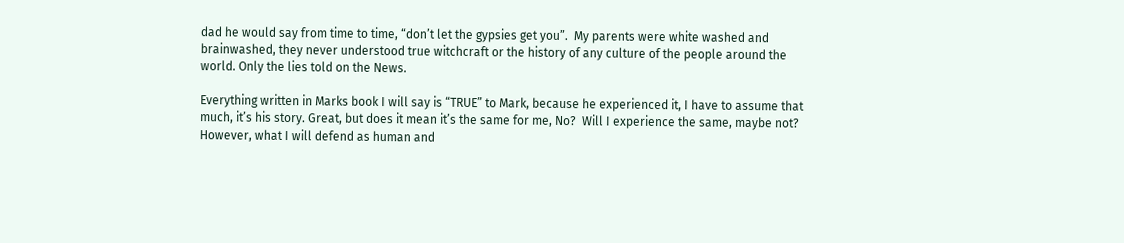dad he would say from time to time, “don’t let the gypsies get you”.  My parents were white washed and brainwashed, they never understood true witchcraft or the history of any culture of the people around the world. Only the lies told on the News.

Everything written in Marks book I will say is “TRUE” to Mark, because he experienced it, I have to assume that much, it’s his story. Great, but does it mean it’s the same for me, No?  Will I experience the same, maybe not?  However, what I will defend as human and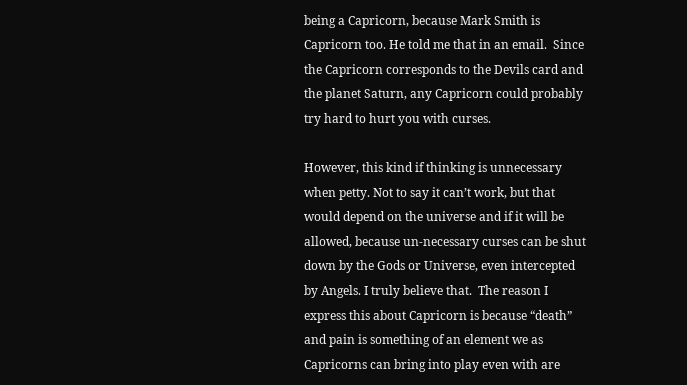being a Capricorn, because Mark Smith is Capricorn too. He told me that in an email.  Since the Capricorn corresponds to the Devils card and the planet Saturn, any Capricorn could probably try hard to hurt you with curses.

However, this kind if thinking is unnecessary when petty. Not to say it can’t work, but that would depend on the universe and if it will be allowed, because un-necessary curses can be shut down by the Gods or Universe, even intercepted by Angels. I truly believe that.  The reason I express this about Capricorn is because “death” and pain is something of an element we as Capricorns can bring into play even with are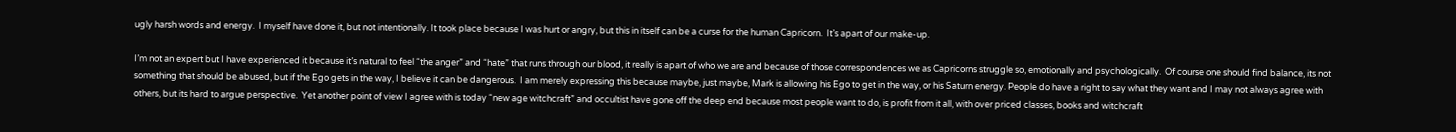ugly harsh words and energy.  I myself have done it, but not intentionally. It took place because I was hurt or angry, but this in itself can be a curse for the human Capricorn.  It’s apart of our make-up.

I’m not an expert but I have experienced it because it’s natural to feel “the anger” and “hate” that runs through our blood, it really is apart of who we are and because of those correspondences we as Capricorns struggle so, emotionally and psychologically.  Of course one should find balance, its not something that should be abused, but if the Ego gets in the way, I believe it can be dangerous.  I am merely expressing this because maybe, just maybe, Mark is allowing his Ego to get in the way, or his Saturn energy. People do have a right to say what they want and I may not always agree with others, but its hard to argue perspective.  Yet another point of view I agree with is today “new age witchcraft” and occultist have gone off the deep end because most people want to do, is profit from it all, with over priced classes, books and witchcraft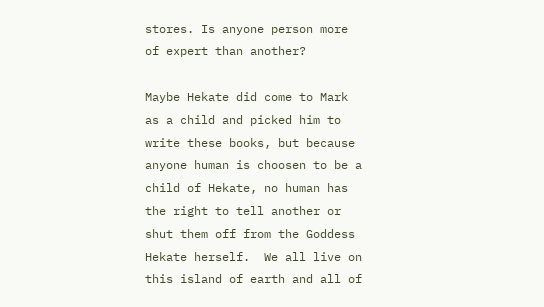stores. Is anyone person more of expert than another?

Maybe Hekate did come to Mark as a child and picked him to write these books, but because anyone human is choosen to be a child of Hekate, no human has the right to tell another or shut them off from the Goddess Hekate herself.  We all live on this island of earth and all of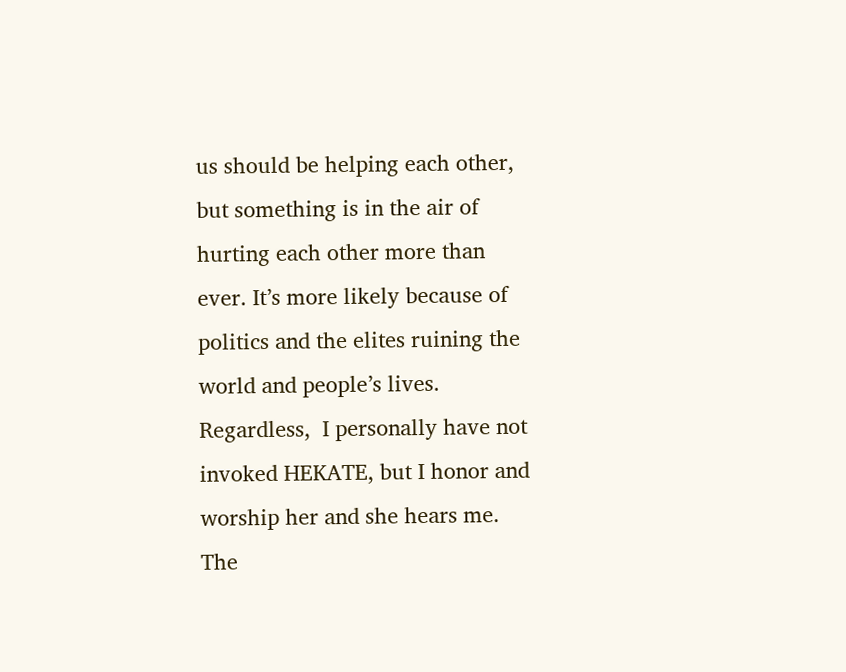us should be helping each other, but something is in the air of hurting each other more than ever. It’s more likely because of politics and the elites ruining the world and people’s lives. Regardless,  I personally have not invoked HEKATE, but I honor and worship her and she hears me. The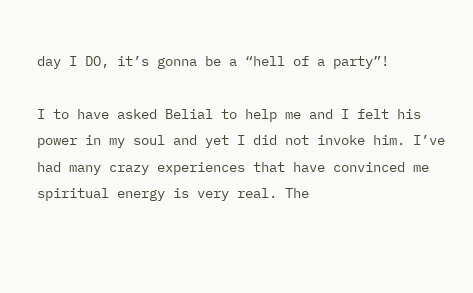day I DO, it’s gonna be a “hell of a party”!

I to have asked Belial to help me and I felt his power in my soul and yet I did not invoke him. I’ve had many crazy experiences that have convinced me spiritual energy is very real. The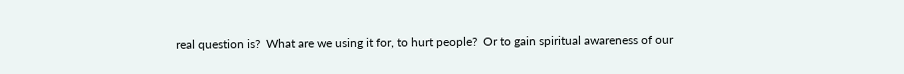real question is?  What are we using it for, to hurt people?  Or to gain spiritual awareness of our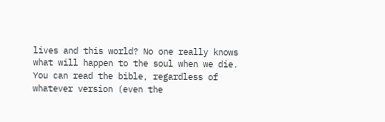lives and this world? No one really knows what will happen to the soul when we die. You can read the bible, regardless of whatever version (even the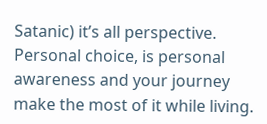Satanic) it’s all perspective. Personal choice, is personal awareness and your journey make the most of it while living.